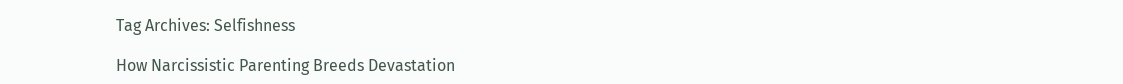Tag Archives: Selfishness

How Narcissistic Parenting Breeds Devastation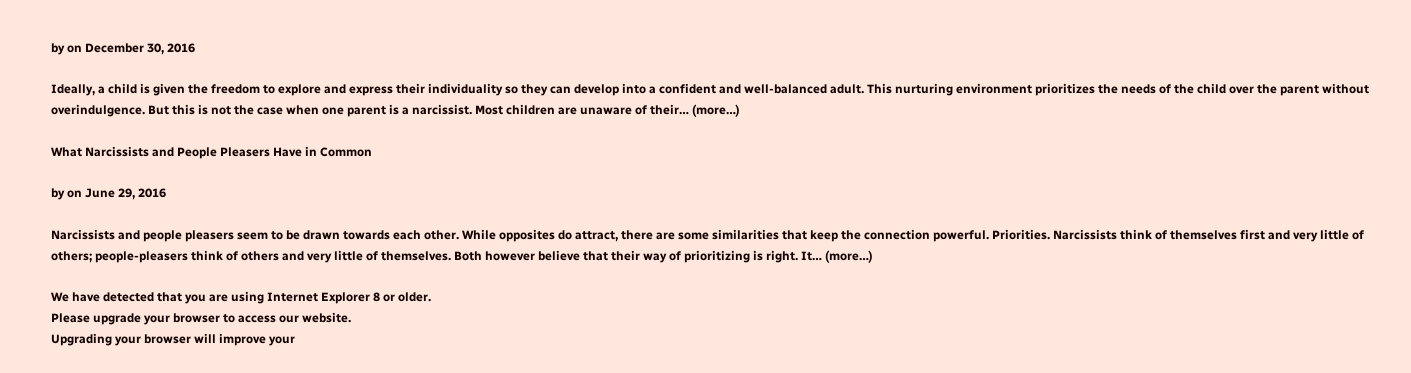by on December 30, 2016

Ideally, a child is given the freedom to explore and express their individuality so they can develop into a confident and well-balanced adult. This nurturing environment prioritizes the needs of the child over the parent without overindulgence. But this is not the case when one parent is a narcissist. Most children are unaware of their… (more…)

What Narcissists and People Pleasers Have in Common

by on June 29, 2016

Narcissists and people pleasers seem to be drawn towards each other. While opposites do attract, there are some similarities that keep the connection powerful. Priorities. Narcissists think of themselves first and very little of others; people-pleasers think of others and very little of themselves. Both however believe that their way of prioritizing is right. It… (more…)

We have detected that you are using Internet Explorer 8 or older.
Please upgrade your browser to access our website.
Upgrading your browser will improve your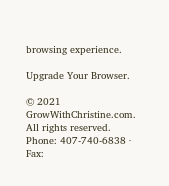browsing experience.

Upgrade Your Browser.

© 2021 GrowWithChristine.com. All rights reserved.
Phone: 407-740-6838 · Fax: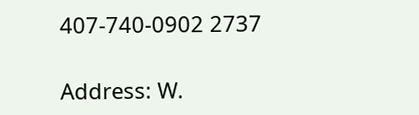407-740-0902 2737

Address: W.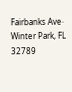Fairbanks Ave· Winter Park, FL 32789